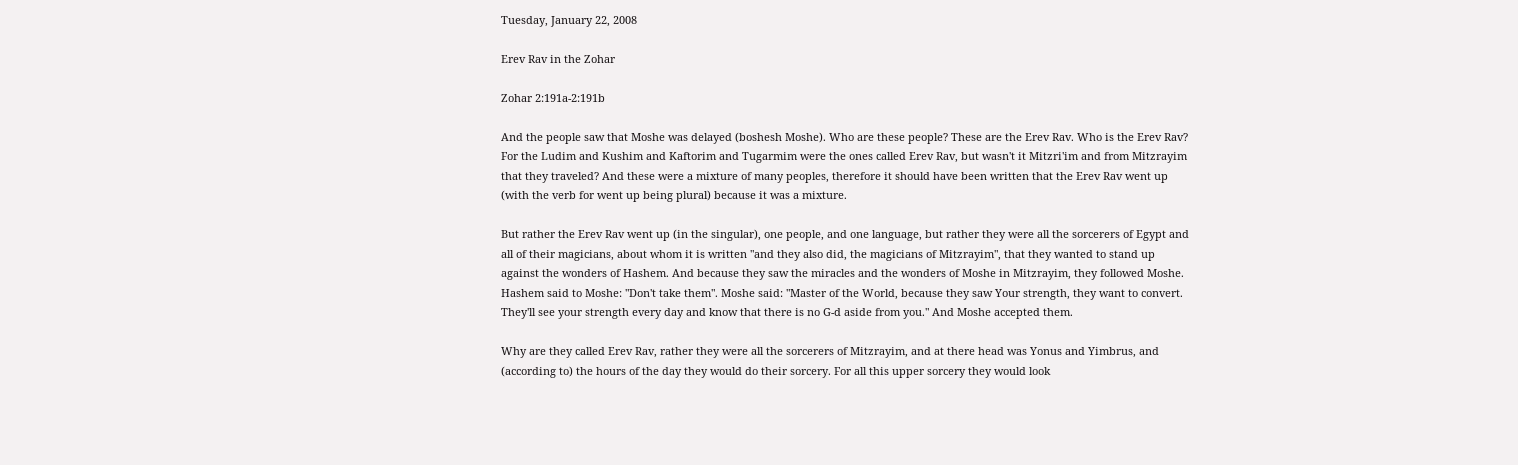Tuesday, January 22, 2008

Erev Rav in the Zohar

Zohar 2:191a-2:191b

And the people saw that Moshe was delayed (boshesh Moshe). Who are these people? These are the Erev Rav. Who is the Erev Rav? For the Ludim and Kushim and Kaftorim and Tugarmim were the ones called Erev Rav, but wasn't it Mitzri'im and from Mitzrayim that they traveled? And these were a mixture of many peoples, therefore it should have been written that the Erev Rav went up (with the verb for went up being plural) because it was a mixture.

But rather the Erev Rav went up (in the singular), one people, and one language, but rather they were all the sorcerers of Egypt and all of their magicians, about whom it is written "and they also did, the magicians of Mitzrayim", that they wanted to stand up against the wonders of Hashem. And because they saw the miracles and the wonders of Moshe in Mitzrayim, they followed Moshe. Hashem said to Moshe: "Don't take them". Moshe said: "Master of the World, because they saw Your strength, they want to convert. They'll see your strength every day and know that there is no G-d aside from you." And Moshe accepted them.

Why are they called Erev Rav, rather they were all the sorcerers of Mitzrayim, and at there head was Yonus and Yimbrus, and (according to) the hours of the day they would do their sorcery. For all this upper sorcery they would look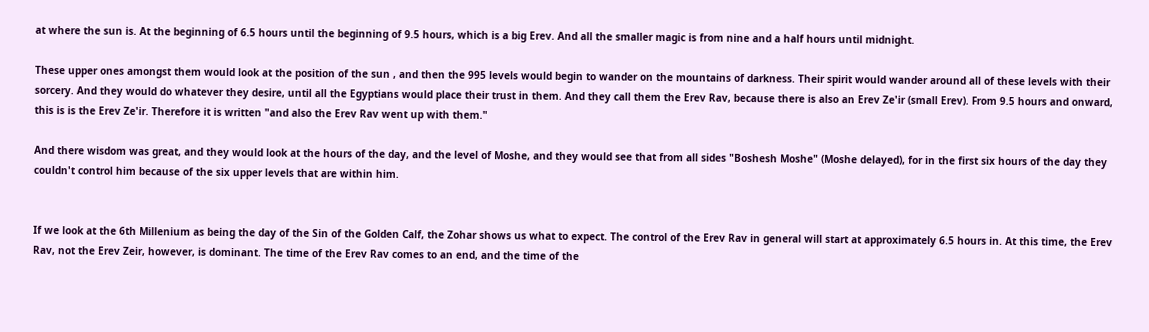at where the sun is. At the beginning of 6.5 hours until the beginning of 9.5 hours, which is a big Erev. And all the smaller magic is from nine and a half hours until midnight.

These upper ones amongst them would look at the position of the sun , and then the 995 levels would begin to wander on the mountains of darkness. Their spirit would wander around all of these levels with their sorcery. And they would do whatever they desire, until all the Egyptians would place their trust in them. And they call them the Erev Rav, because there is also an Erev Ze'ir (small Erev). From 9.5 hours and onward, this is is the Erev Ze'ir. Therefore it is written "and also the Erev Rav went up with them."

And there wisdom was great, and they would look at the hours of the day, and the level of Moshe, and they would see that from all sides "Boshesh Moshe" (Moshe delayed), for in the first six hours of the day they couldn't control him because of the six upper levels that are within him.


If we look at the 6th Millenium as being the day of the Sin of the Golden Calf, the Zohar shows us what to expect. The control of the Erev Rav in general will start at approximately 6.5 hours in. At this time, the Erev Rav, not the Erev Zeir, however, is dominant. The time of the Erev Rav comes to an end, and the time of the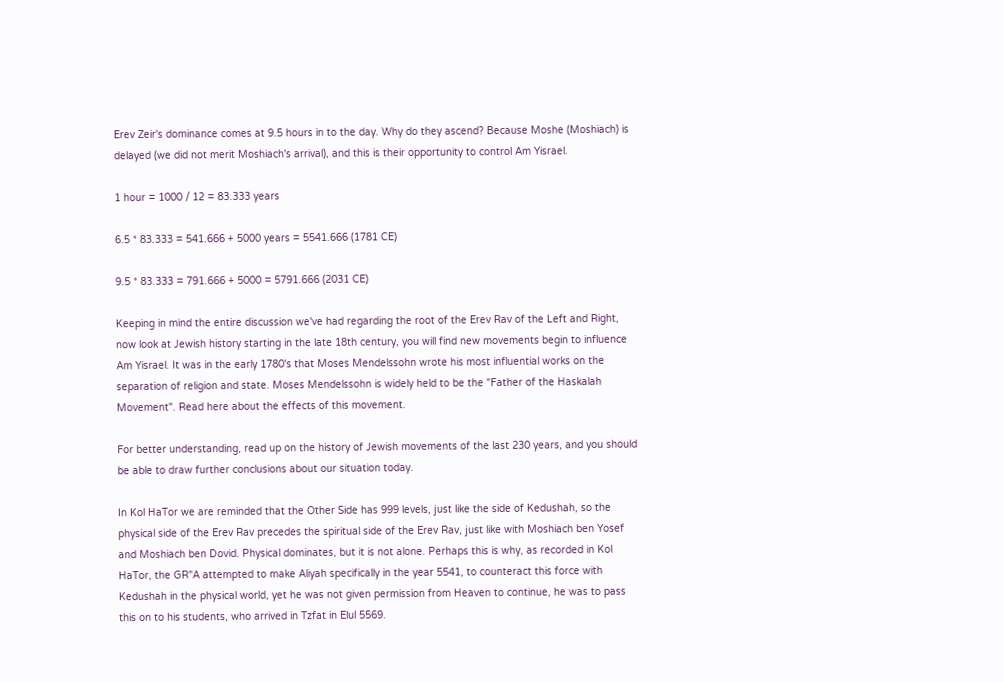Erev Zeir's dominance comes at 9.5 hours in to the day. Why do they ascend? Because Moshe (Moshiach) is delayed (we did not merit Moshiach's arrival), and this is their opportunity to control Am Yisrael.

1 hour = 1000 / 12 = 83.333 years

6.5 * 83.333 = 541.666 + 5000 years = 5541.666 (1781 CE)

9.5 * 83.333 = 791.666 + 5000 = 5791.666 (2031 CE)

Keeping in mind the entire discussion we've had regarding the root of the Erev Rav of the Left and Right, now look at Jewish history starting in the late 18th century, you will find new movements begin to influence Am Yisrael. It was in the early 1780's that Moses Mendelssohn wrote his most influential works on the separation of religion and state. Moses Mendelssohn is widely held to be the "Father of the Haskalah Movement". Read here about the effects of this movement.

For better understanding, read up on the history of Jewish movements of the last 230 years, and you should be able to draw further conclusions about our situation today.

In Kol HaTor we are reminded that the Other Side has 999 levels, just like the side of Kedushah, so the physical side of the Erev Rav precedes the spiritual side of the Erev Rav, just like with Moshiach ben Yosef and Moshiach ben Dovid. Physical dominates, but it is not alone. Perhaps this is why, as recorded in Kol HaTor, the GR"A attempted to make Aliyah specifically in the year 5541, to counteract this force with Kedushah in the physical world, yet he was not given permission from Heaven to continue, he was to pass this on to his students, who arrived in Tzfat in Elul 5569.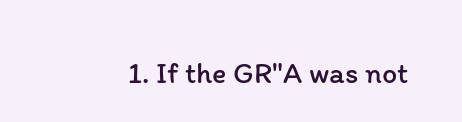1. If the GR"A was not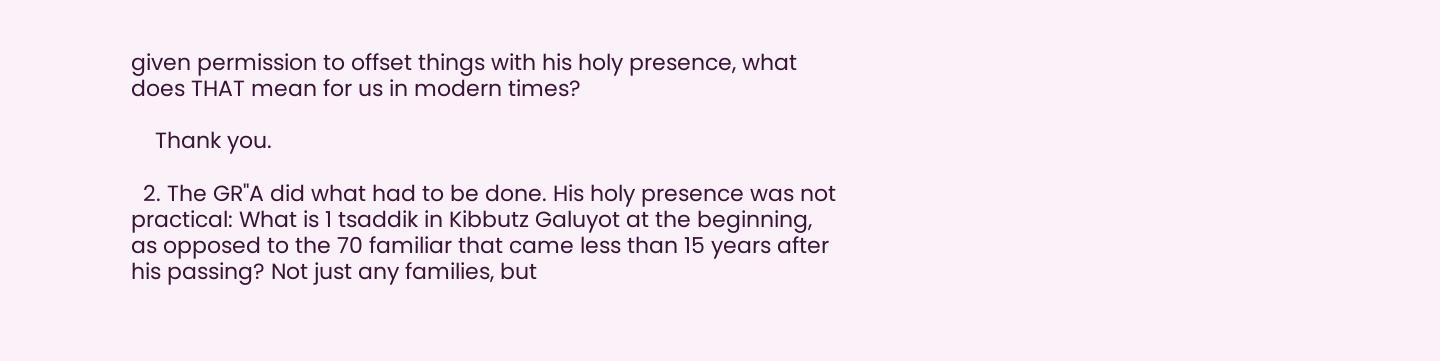given permission to offset things with his holy presence, what does THAT mean for us in modern times?

    Thank you.

  2. The GR"A did what had to be done. His holy presence was not practical: What is 1 tsaddik in Kibbutz Galuyot at the beginning, as opposed to the 70 familiar that came less than 15 years after his passing? Not just any families, but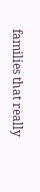families that really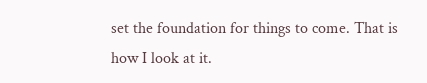set the foundation for things to come. That is how I look at it.